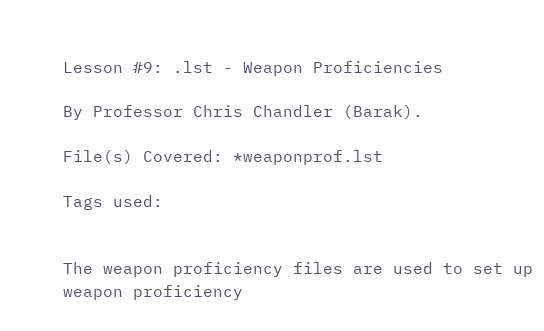Lesson #9: .lst - Weapon Proficiencies

By Professor Chris Chandler (Barak).

File(s) Covered: *weaponprof.lst

Tags used:


The weapon proficiency files are used to set up weapon proficiency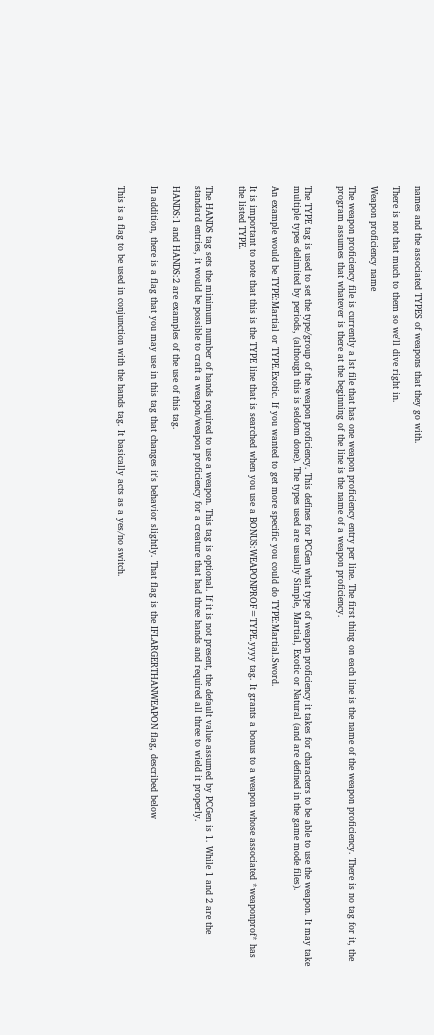names and the associated TYPES of weapons that they go with.

There is not that much to them so we'll dive right in.

Weapon proficiency name

The weapon proficiency file is currently a lst file that has one weapon proficiency entry per line. The first thing on each line is the name of the weapon proficiency. There is no tag for it, the program assumes that whatever is there at the beginning of the line is the name of a weapon proficiency.


The TYPE tag is used to set the type/group of the weapon proficiency. This defines for PCGen what type of weapon proficiency it takes for characters to be able to use the weapon. It may take multiple types delimited by periods, (although this is seldom done). The types used are usually Simple, Martial, Exotic or Natural (and are defined in the game mode files).

An example would be TYPE:Martial or TYPE.Exotic. If you wanted to get more specific you could do TYPE:Martial.Sword.

It is important to note that this is the TYPE line that is searched when you use a BONUS:WEAPONPROF=TYPE.yyyy tag. It grants a bonus to a weapon whose associated *weaponprof* has the listed TYPE.


The HANDS tag sets the minimum number of hands required to use a weapon. This tag is optional. If it is not present, the default value assumed by PCGen is 1. While 1 and 2 are the standard entries, it would be possible to craft a weapon/weapon proficiency for a creature that had three hands and required all three to wield it properly.

HANDS:1 and HANDS:2 are examples of the use of this tag.

In addition, there is a flag that you may use in this tag that changes it's behavior slightly. That flag is the IFLARGERTHANWEAPON flag, described below


This is a flag to be used in conjunction with the hands tag. It basically acts as a yes/no switch.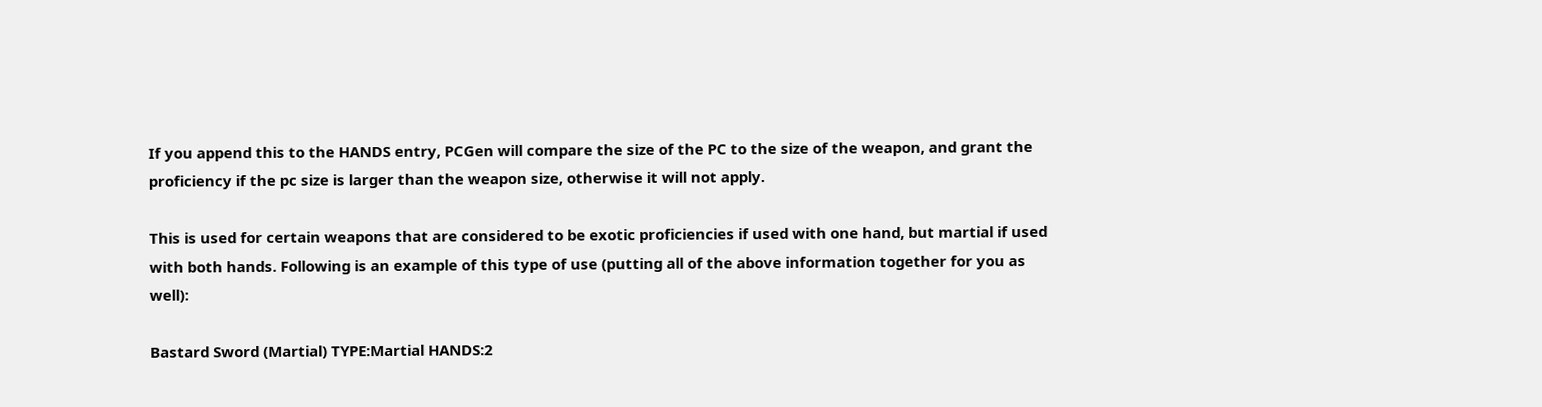If you append this to the HANDS entry, PCGen will compare the size of the PC to the size of the weapon, and grant the proficiency if the pc size is larger than the weapon size, otherwise it will not apply.

This is used for certain weapons that are considered to be exotic proficiencies if used with one hand, but martial if used with both hands. Following is an example of this type of use (putting all of the above information together for you as well):

Bastard Sword (Martial) TYPE:Martial HANDS:2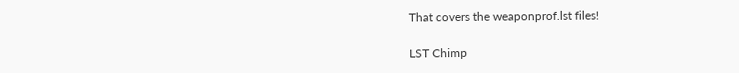That covers the weaponprof.lst files!

LST Chimp